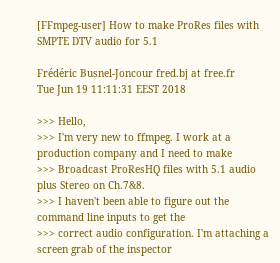[FFmpeg-user] How to make ProRes files with SMPTE DTV audio for 5.1

Frédéric Busnel-Joncour fred.bj at free.fr
Tue Jun 19 11:11:31 EEST 2018

>>> Hello,
>>> I'm very new to ffmpeg. I work at a production company and I need to make
>>> Broadcast ProResHQ files with 5.1 audio plus Stereo on Ch.7&8.
>>> I haven't been able to figure out the command line inputs to get the
>>> correct audio configuration. I'm attaching a screen grab of the inspector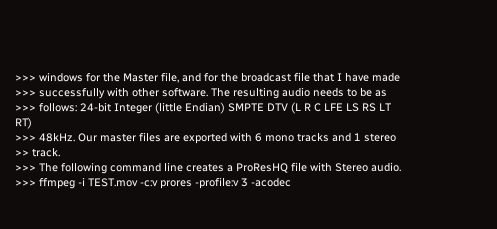>>> windows for the Master file, and for the broadcast file that I have made
>>> successfully with other software. The resulting audio needs to be as
>>> follows: 24-bit Integer (little Endian) SMPTE DTV (L R C LFE LS RS LT RT)
>>> 48kHz. Our master files are exported with 6 mono tracks and 1 stereo
>> track.
>>> The following command line creates a ProResHQ file with Stereo audio.
>>> ffmpeg -i TEST.mov -c:v prores -profile:v 3 -acodec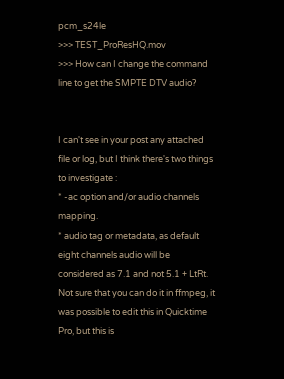pcm_s24le
>>> TEST_ProResHQ.mov
>>> How can I change the command line to get the SMPTE DTV audio?


I can't see in your post any attached file or log, but I think there's two things to investigate :
* -ac option and/or audio channels mapping.
* audio tag or metadata, as default eight channels audio will be considered as 7.1 and not 5.1 + LtRt. Not sure that you can do it in ffmpeg, it was possible to edit this in Quicktime Pro, but this is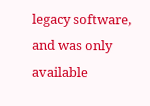legacy software, and was only available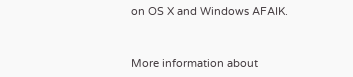on OS X and Windows AFAIK.



More information about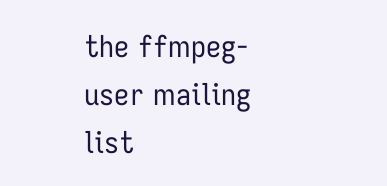the ffmpeg-user mailing list